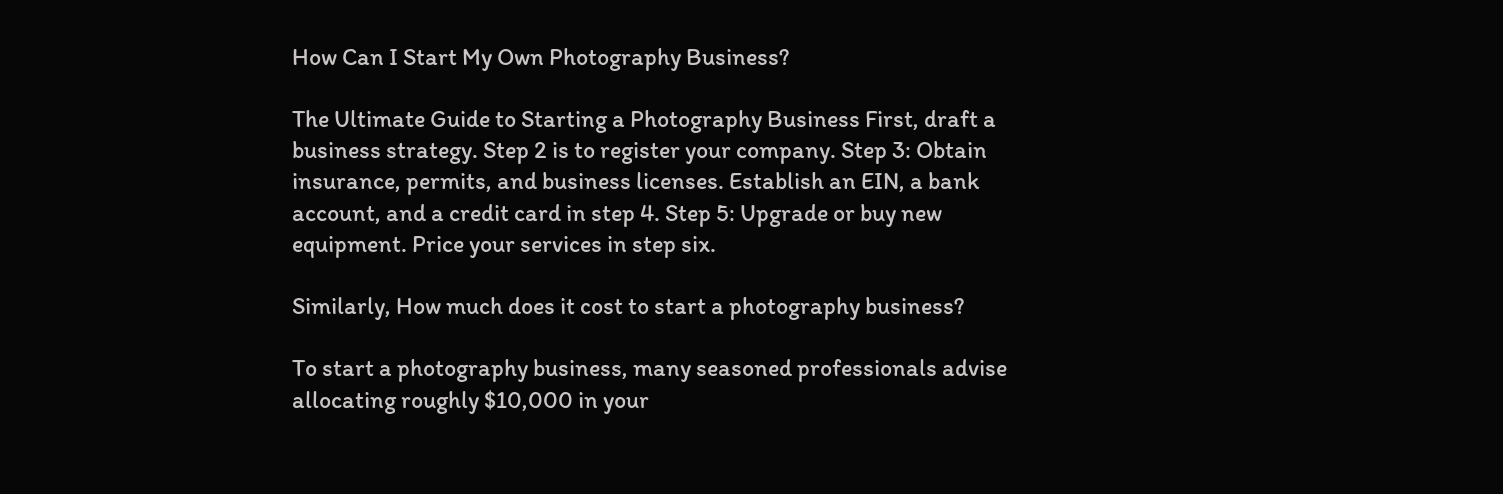How Can I Start My Own Photography Business?

The Ultimate Guide to Starting a Photography Business First, draft a business strategy. Step 2 is to register your company. Step 3: Obtain insurance, permits, and business licenses. Establish an EIN, a bank account, and a credit card in step 4. Step 5: Upgrade or buy new equipment. Price your services in step six.

Similarly, How much does it cost to start a photography business?

To start a photography business, many seasoned professionals advise allocating roughly $10,000 in your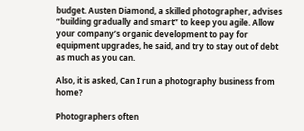budget. Austen Diamond, a skilled photographer, advises “building gradually and smart” to keep you agile. Allow your company’s organic development to pay for equipment upgrades, he said, and try to stay out of debt as much as you can.

Also, it is asked, Can I run a photography business from home?

Photographers often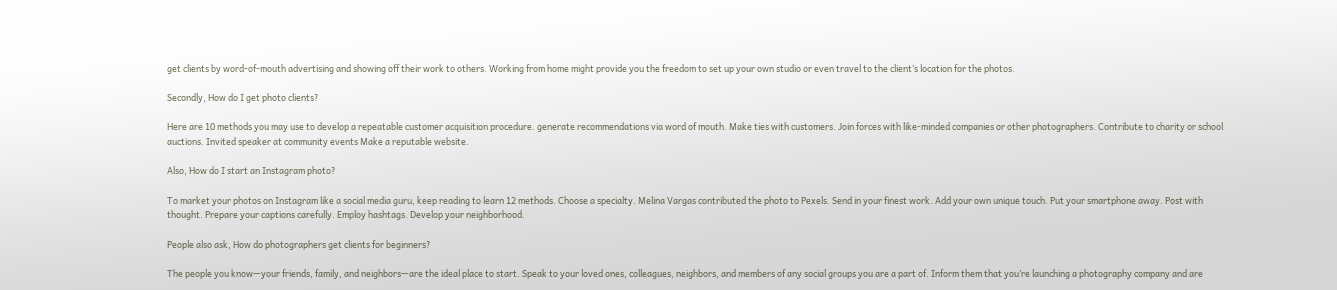get clients by word-of-mouth advertising and showing off their work to others. Working from home might provide you the freedom to set up your own studio or even travel to the client’s location for the photos.

Secondly, How do I get photo clients?

Here are 10 methods you may use to develop a repeatable customer acquisition procedure. generate recommendations via word of mouth. Make ties with customers. Join forces with like-minded companies or other photographers. Contribute to charity or school auctions. Invited speaker at community events Make a reputable website.

Also, How do I start an Instagram photo?

To market your photos on Instagram like a social media guru, keep reading to learn 12 methods. Choose a specialty. Melina Vargas contributed the photo to Pexels. Send in your finest work. Add your own unique touch. Put your smartphone away. Post with thought. Prepare your captions carefully. Employ hashtags. Develop your neighborhood.

People also ask, How do photographers get clients for beginners?

The people you know—your friends, family, and neighbors—are the ideal place to start. Speak to your loved ones, colleagues, neighbors, and members of any social groups you are a part of. Inform them that you’re launching a photography company and are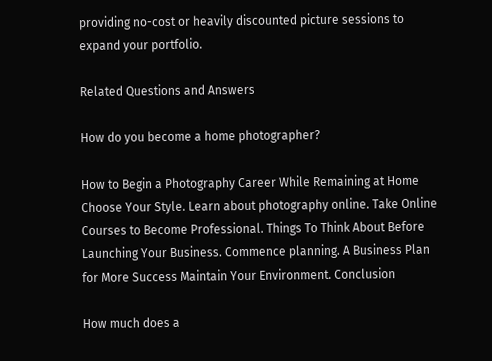providing no-cost or heavily discounted picture sessions to expand your portfolio.

Related Questions and Answers

How do you become a home photographer?

How to Begin a Photography Career While Remaining at Home Choose Your Style. Learn about photography online. Take Online Courses to Become Professional. Things To Think About Before Launching Your Business. Commence planning. A Business Plan for More Success Maintain Your Environment. Conclusion

How much does a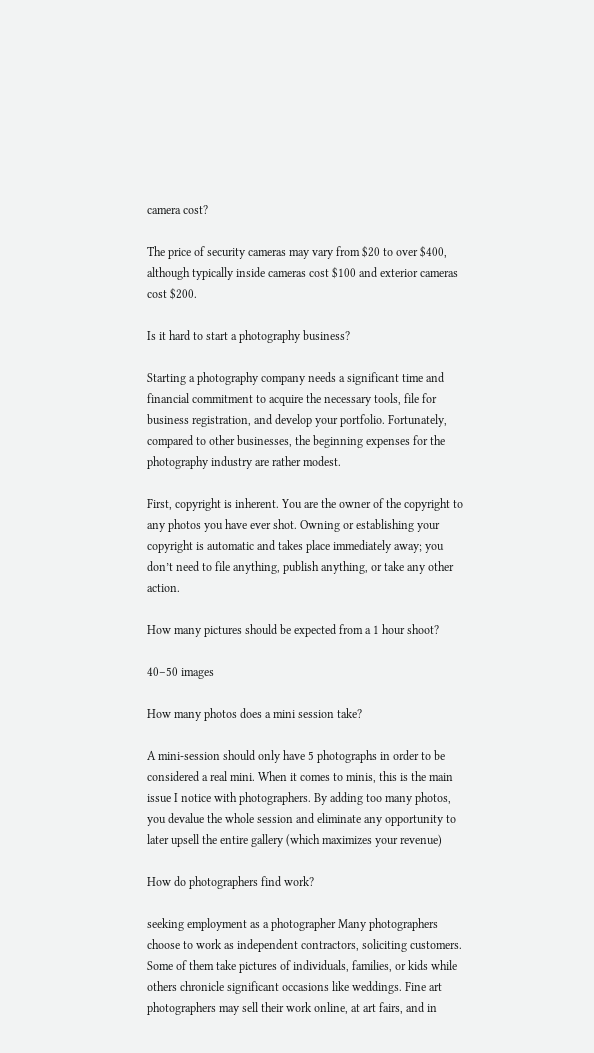camera cost?

The price of security cameras may vary from $20 to over $400, although typically inside cameras cost $100 and exterior cameras cost $200.

Is it hard to start a photography business?

Starting a photography company needs a significant time and financial commitment to acquire the necessary tools, file for business registration, and develop your portfolio. Fortunately, compared to other businesses, the beginning expenses for the photography industry are rather modest.

First, copyright is inherent. You are the owner of the copyright to any photos you have ever shot. Owning or establishing your copyright is automatic and takes place immediately away; you don’t need to file anything, publish anything, or take any other action.

How many pictures should be expected from a 1 hour shoot?

40–50 images

How many photos does a mini session take?

A mini-session should only have 5 photographs in order to be considered a real mini. When it comes to minis, this is the main issue I notice with photographers. By adding too many photos, you devalue the whole session and eliminate any opportunity to later upsell the entire gallery (which maximizes your revenue)

How do photographers find work?

seeking employment as a photographer Many photographers choose to work as independent contractors, soliciting customers. Some of them take pictures of individuals, families, or kids while others chronicle significant occasions like weddings. Fine art photographers may sell their work online, at art fairs, and in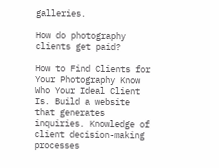galleries.

How do photography clients get paid?

How to Find Clients for Your Photography Know Who Your Ideal Client Is. Build a website that generates inquiries. Knowledge of client decision-making processes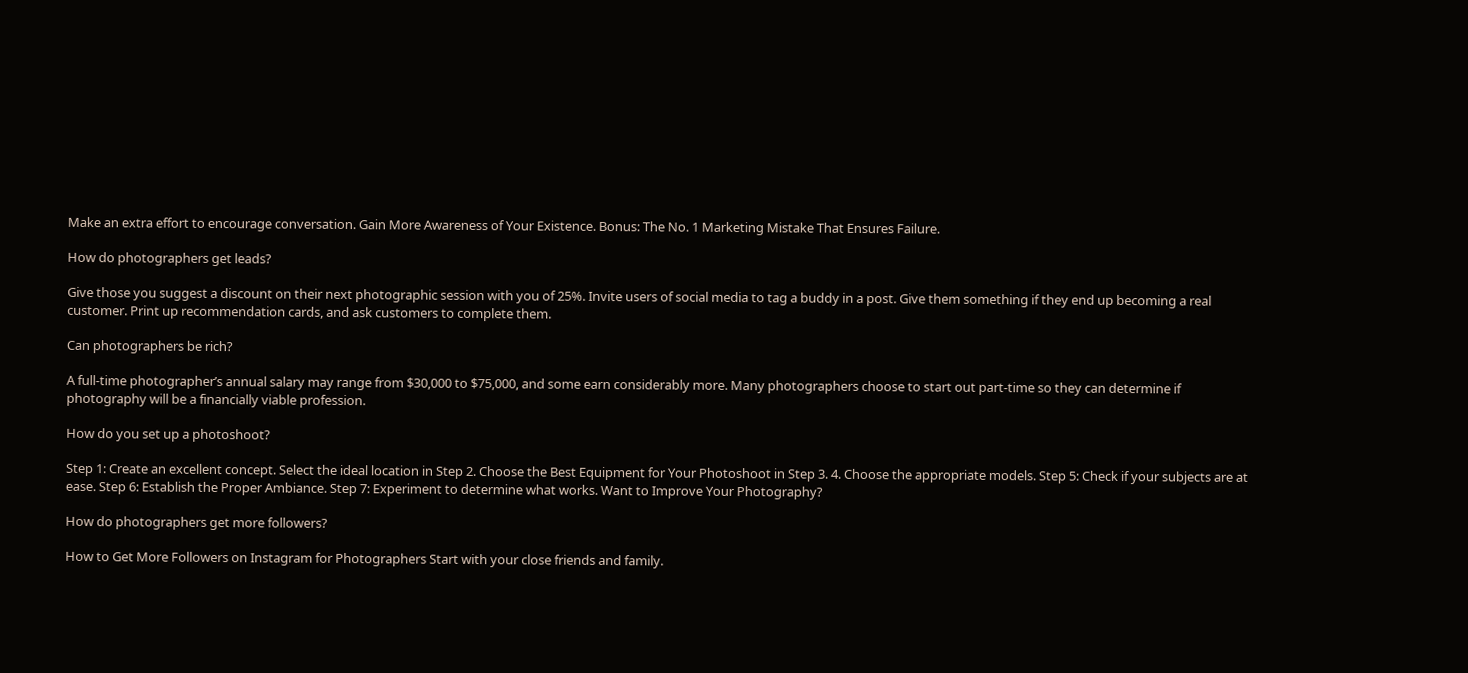Make an extra effort to encourage conversation. Gain More Awareness of Your Existence. Bonus: The No. 1 Marketing Mistake That Ensures Failure.

How do photographers get leads?

Give those you suggest a discount on their next photographic session with you of 25%. Invite users of social media to tag a buddy in a post. Give them something if they end up becoming a real customer. Print up recommendation cards, and ask customers to complete them.

Can photographers be rich?

A full-time photographer’s annual salary may range from $30,000 to $75,000, and some earn considerably more. Many photographers choose to start out part-time so they can determine if photography will be a financially viable profession.

How do you set up a photoshoot?

Step 1: Create an excellent concept. Select the ideal location in Step 2. Choose the Best Equipment for Your Photoshoot in Step 3. 4. Choose the appropriate models. Step 5: Check if your subjects are at ease. Step 6: Establish the Proper Ambiance. Step 7: Experiment to determine what works. Want to Improve Your Photography?

How do photographers get more followers?

How to Get More Followers on Instagram for Photographers Start with your close friends and family.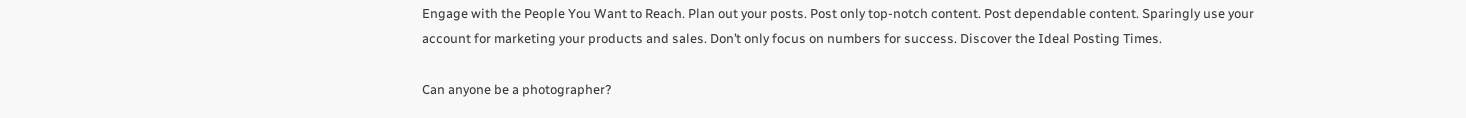Engage with the People You Want to Reach. Plan out your posts. Post only top-notch content. Post dependable content. Sparingly use your account for marketing your products and sales. Don’t only focus on numbers for success. Discover the Ideal Posting Times.

Can anyone be a photographer?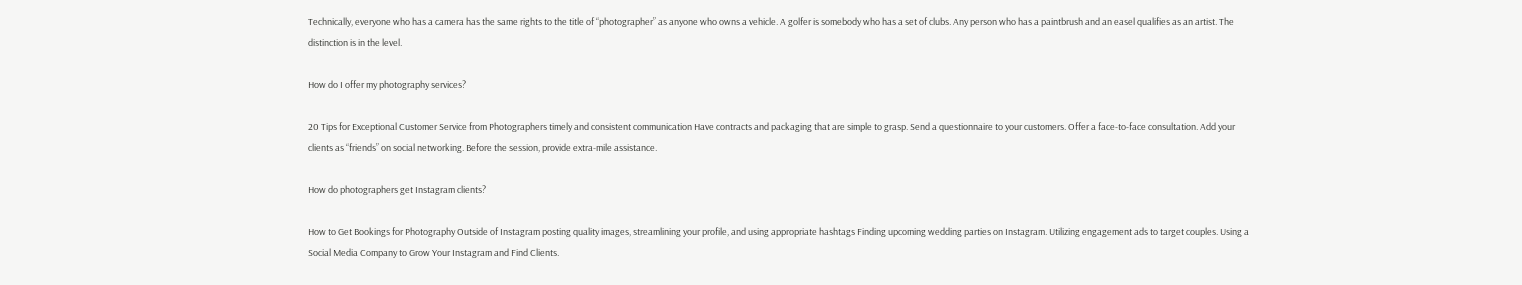Technically, everyone who has a camera has the same rights to the title of “photographer” as anyone who owns a vehicle. A golfer is somebody who has a set of clubs. Any person who has a paintbrush and an easel qualifies as an artist. The distinction is in the level.

How do I offer my photography services?

20 Tips for Exceptional Customer Service from Photographers timely and consistent communication Have contracts and packaging that are simple to grasp. Send a questionnaire to your customers. Offer a face-to-face consultation. Add your clients as “friends” on social networking. Before the session, provide extra-mile assistance.

How do photographers get Instagram clients?

How to Get Bookings for Photography Outside of Instagram posting quality images, streamlining your profile, and using appropriate hashtags Finding upcoming wedding parties on Instagram. Utilizing engagement ads to target couples. Using a Social Media Company to Grow Your Instagram and Find Clients.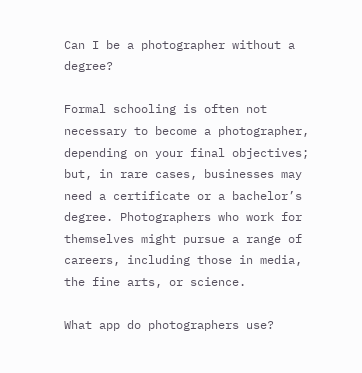Can I be a photographer without a degree?

Formal schooling is often not necessary to become a photographer, depending on your final objectives; but, in rare cases, businesses may need a certificate or a bachelor’s degree. Photographers who work for themselves might pursue a range of careers, including those in media, the fine arts, or science.

What app do photographers use?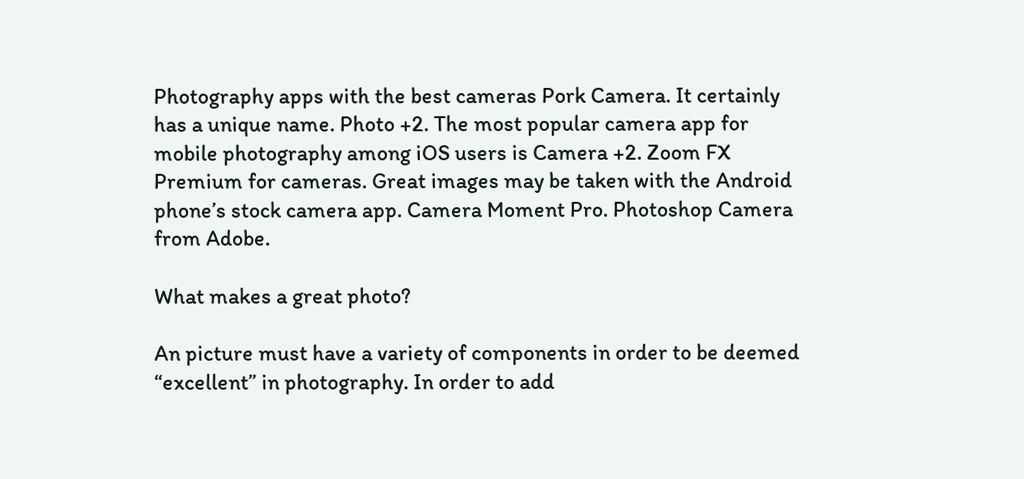Photography apps with the best cameras Pork Camera. It certainly has a unique name. Photo +2. The most popular camera app for mobile photography among iOS users is Camera +2. Zoom FX Premium for cameras. Great images may be taken with the Android phone’s stock camera app. Camera Moment Pro. Photoshop Camera from Adobe.

What makes a great photo?

An picture must have a variety of components in order to be deemed “excellent” in photography. In order to add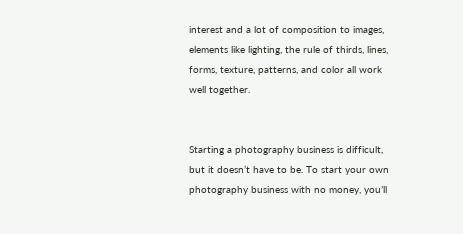interest and a lot of composition to images, elements like lighting, the rule of thirds, lines, forms, texture, patterns, and color all work well together.


Starting a photography business is difficult, but it doesn’t have to be. To start your own photography business with no money, you’ll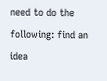need to do the following: find an idea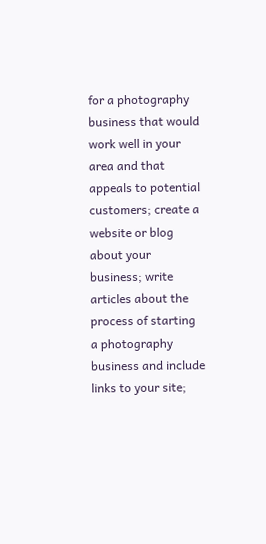for a photography business that would work well in your area and that appeals to potential customers; create a website or blog about your business; write articles about the process of starting a photography business and include links to your site;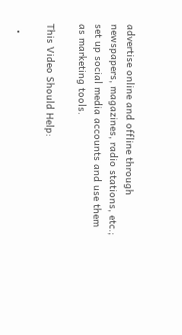advertise online and offline through newspapers, magazines, radio stations, etc.; set up social media accounts and use them as marketing tools.

This Video Should Help:

  •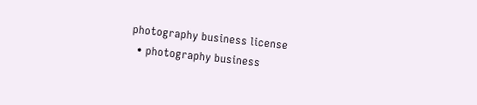photography business license
  • photography business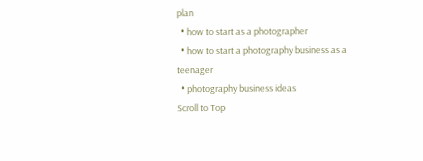plan
  • how to start as a photographer
  • how to start a photography business as a teenager
  • photography business ideas
Scroll to Top